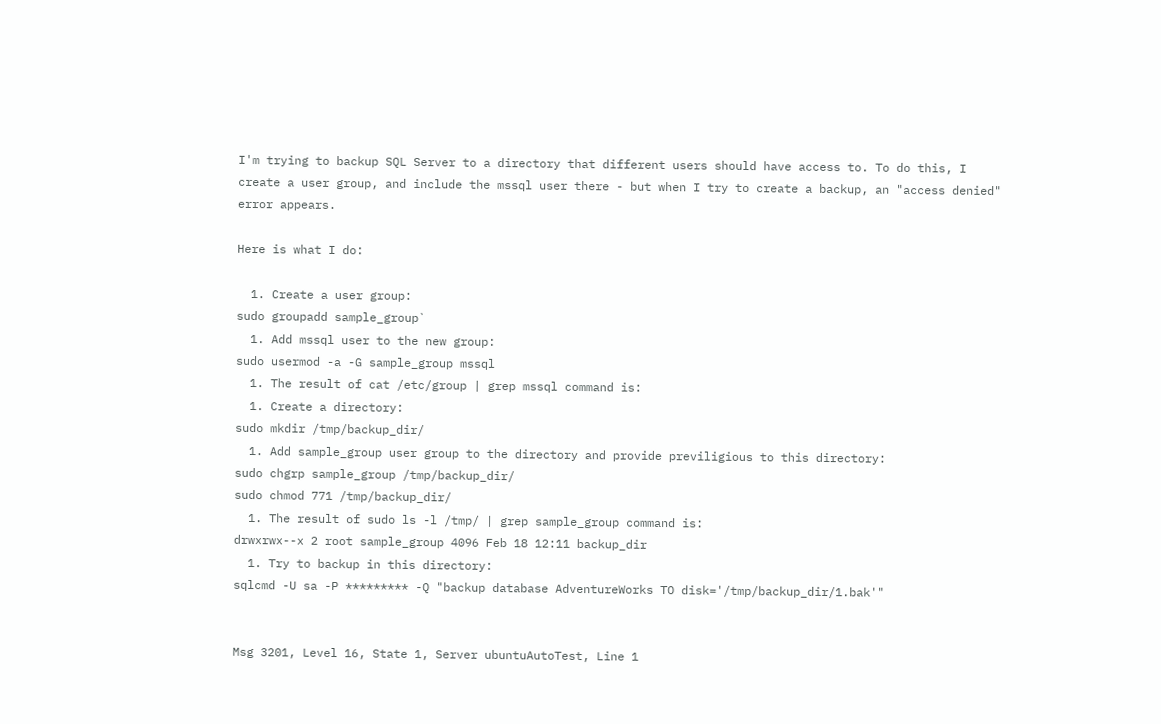I'm trying to backup SQL Server to a directory that different users should have access to. To do this, I create a user group, and include the mssql user there - but when I try to create a backup, an "access denied" error appears.

Here is what I do:

  1. Create a user group:
sudo groupadd sample_group`
  1. Add mssql user to the new group:
sudo usermod -a -G sample_group mssql
  1. The result of cat /etc/group | grep mssql command is:
  1. Create a directory:
sudo mkdir /tmp/backup_dir/
  1. Add sample_group user group to the directory and provide previligious to this directory:
sudo chgrp sample_group /tmp/backup_dir/
sudo chmod 771 /tmp/backup_dir/
  1. The result of sudo ls -l /tmp/ | grep sample_group command is:
drwxrwx--x 2 root sample_group 4096 Feb 18 12:11 backup_dir
  1. Try to backup in this directory:
sqlcmd -U sa -P ********* -Q "backup database AdventureWorks TO disk='/tmp/backup_dir/1.bak'"


Msg 3201, Level 16, State 1, Server ubuntuAutoTest, Line 1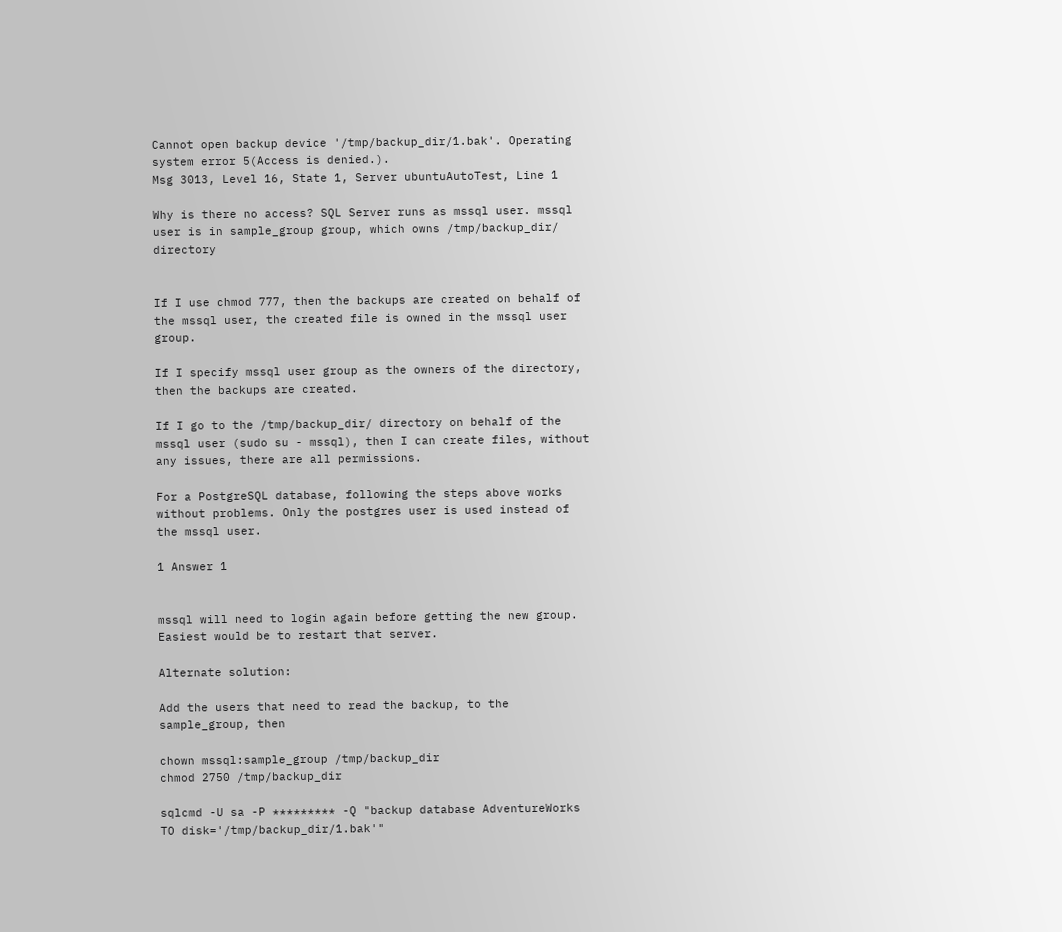Cannot open backup device '/tmp/backup_dir/1.bak'. Operating system error 5(Access is denied.).
Msg 3013, Level 16, State 1, Server ubuntuAutoTest, Line 1

Why is there no access? SQL Server runs as mssql user. mssql user is in sample_group group, which owns /tmp/backup_dir/ directory


If I use chmod 777, then the backups are created on behalf of the mssql user, the created file is owned in the mssql user group.

If I specify mssql user group as the owners of the directory, then the backups are created.

If I go to the /tmp/backup_dir/ directory on behalf of the mssql user (sudo su - mssql), then I can create files, without any issues, there are all permissions.

For a PostgreSQL database, following the steps above works without problems. Only the postgres user is used instead of the mssql user.

1 Answer 1


mssql will need to login again before getting the new group. Easiest would be to restart that server.

Alternate solution:

Add the users that need to read the backup, to the sample_group, then

chown mssql:sample_group /tmp/backup_dir
chmod 2750 /tmp/backup_dir

sqlcmd -U sa -P ********* -Q "backup database AdventureWorks TO disk='/tmp/backup_dir/1.bak'"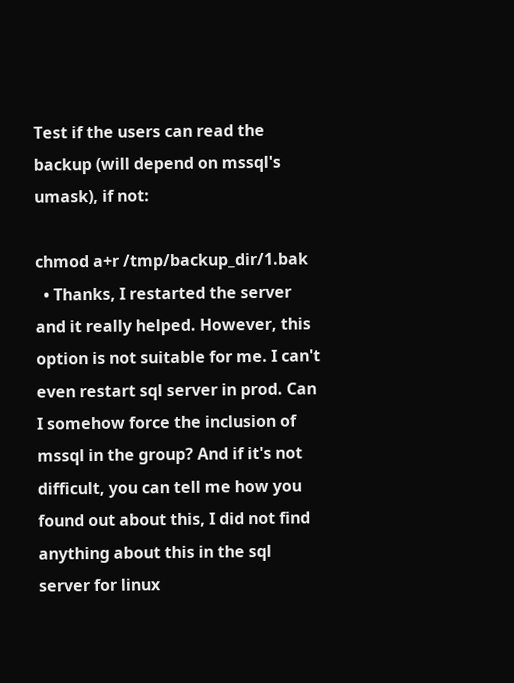Test if the users can read the backup (will depend on mssql's umask), if not:

chmod a+r /tmp/backup_dir/1.bak
  • Thanks, I restarted the server and it really helped. However, this option is not suitable for me. I can't even restart sql server in prod. Can I somehow force the inclusion of mssql in the group? And if it's not difficult, you can tell me how you found out about this, I did not find anything about this in the sql server for linux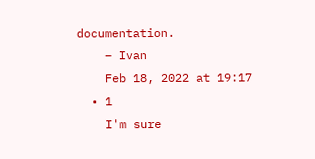documentation.
    – Ivan
    Feb 18, 2022 at 19:17
  • 1
    I'm sure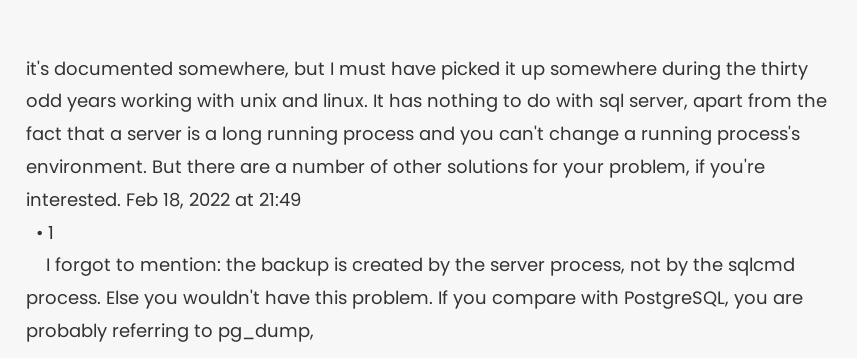it's documented somewhere, but I must have picked it up somewhere during the thirty odd years working with unix and linux. It has nothing to do with sql server, apart from the fact that a server is a long running process and you can't change a running process's environment. But there are a number of other solutions for your problem, if you're interested. Feb 18, 2022 at 21:49
  • 1
    I forgot to mention: the backup is created by the server process, not by the sqlcmd process. Else you wouldn't have this problem. If you compare with PostgreSQL, you are probably referring to pg_dump,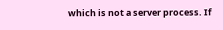which is not a server process. If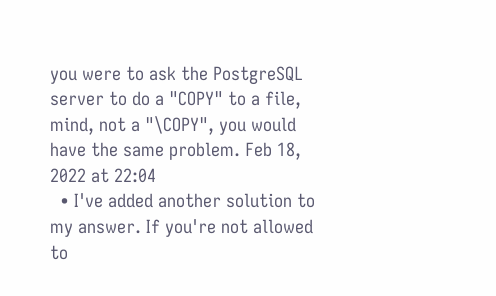you were to ask the PostgreSQL server to do a "COPY" to a file, mind, not a "\COPY", you would have the same problem. Feb 18, 2022 at 22:04
  • I've added another solution to my answer. If you're not allowed to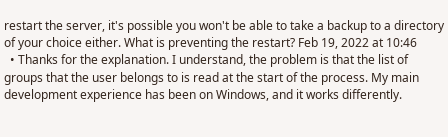restart the server, it's possible you won't be able to take a backup to a directory of your choice either. What is preventing the restart? Feb 19, 2022 at 10:46
  • Thanks for the explanation. I understand, the problem is that the list of groups that the user belongs to is read at the start of the process. My main development experience has been on Windows, and it works differently.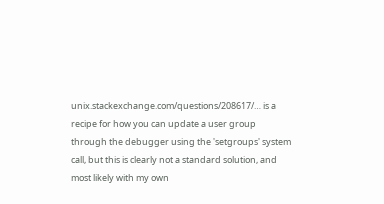unix.stackexchange.com/questions/208617/… is a recipe for how you can update a user group through the debugger using the 'setgroups' system call, but this is clearly not a standard solution, and most likely with my own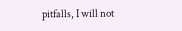pitfalls, I will not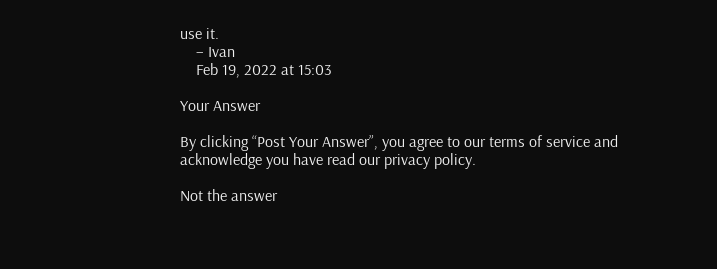use it.
    – Ivan
    Feb 19, 2022 at 15:03

Your Answer

By clicking “Post Your Answer”, you agree to our terms of service and acknowledge you have read our privacy policy.

Not the answer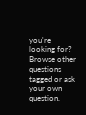you're looking for? Browse other questions tagged or ask your own question.